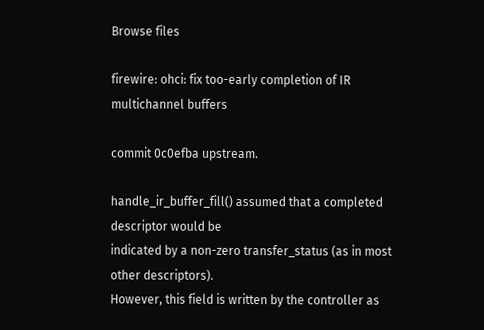Browse files

firewire: ohci: fix too-early completion of IR multichannel buffers

commit 0c0efba upstream.

handle_ir_buffer_fill() assumed that a completed descriptor would be
indicated by a non-zero transfer_status (as in most other descriptors).
However, this field is written by the controller as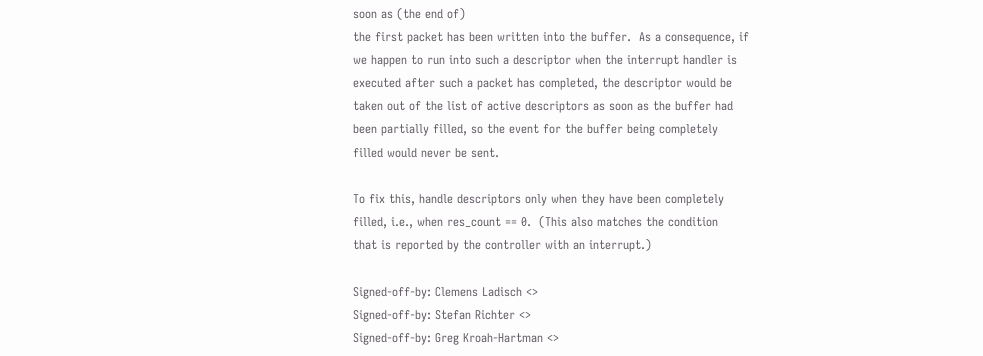soon as (the end of)
the first packet has been written into the buffer.  As a consequence, if
we happen to run into such a descriptor when the interrupt handler is
executed after such a packet has completed, the descriptor would be
taken out of the list of active descriptors as soon as the buffer had
been partially filled, so the event for the buffer being completely
filled would never be sent.

To fix this, handle descriptors only when they have been completely
filled, i.e., when res_count == 0.  (This also matches the condition
that is reported by the controller with an interrupt.)

Signed-off-by: Clemens Ladisch <>
Signed-off-by: Stefan Richter <>
Signed-off-by: Greg Kroah-Hartman <>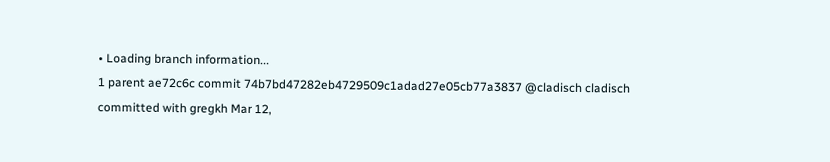• Loading branch information...
1 parent ae72c6c commit 74b7bd47282eb4729509c1adad27e05cb77a3837 @cladisch cladisch committed with gregkh Mar 12,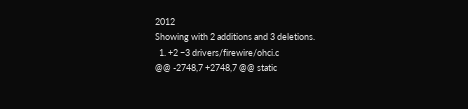2012
Showing with 2 additions and 3 deletions.
  1. +2 −3 drivers/firewire/ohci.c
@@ -2748,7 +2748,7 @@ static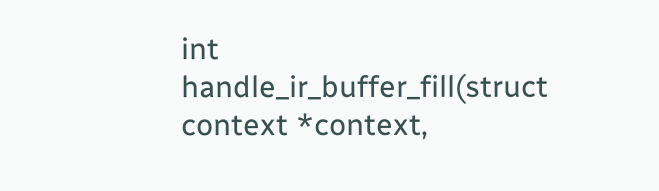int handle_ir_buffer_fill(struct context *context,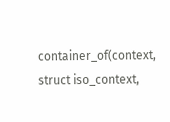container_of(context, struct iso_context,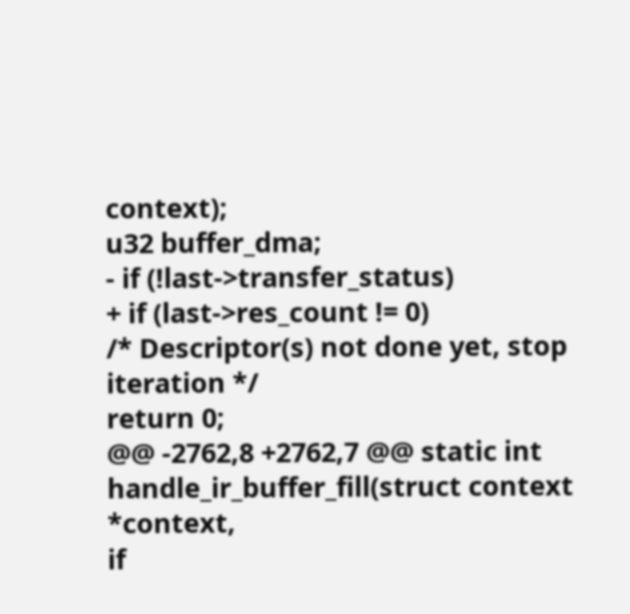context);
u32 buffer_dma;
- if (!last->transfer_status)
+ if (last->res_count != 0)
/* Descriptor(s) not done yet, stop iteration */
return 0;
@@ -2762,8 +2762,7 @@ static int handle_ir_buffer_fill(struct context *context,
if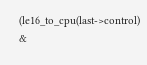(le16_to_cpu(last->control) &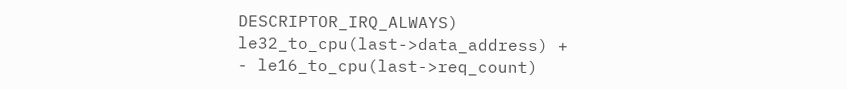DESCRIPTOR_IRQ_ALWAYS)
le32_to_cpu(last->data_address) +
- le16_to_cpu(last->req_count)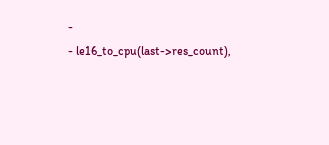-
- le16_to_cpu(last->res_count),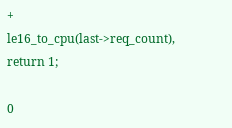+ le16_to_cpu(last->req_count),
return 1;

0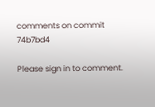comments on commit 74b7bd4

Please sign in to comment.